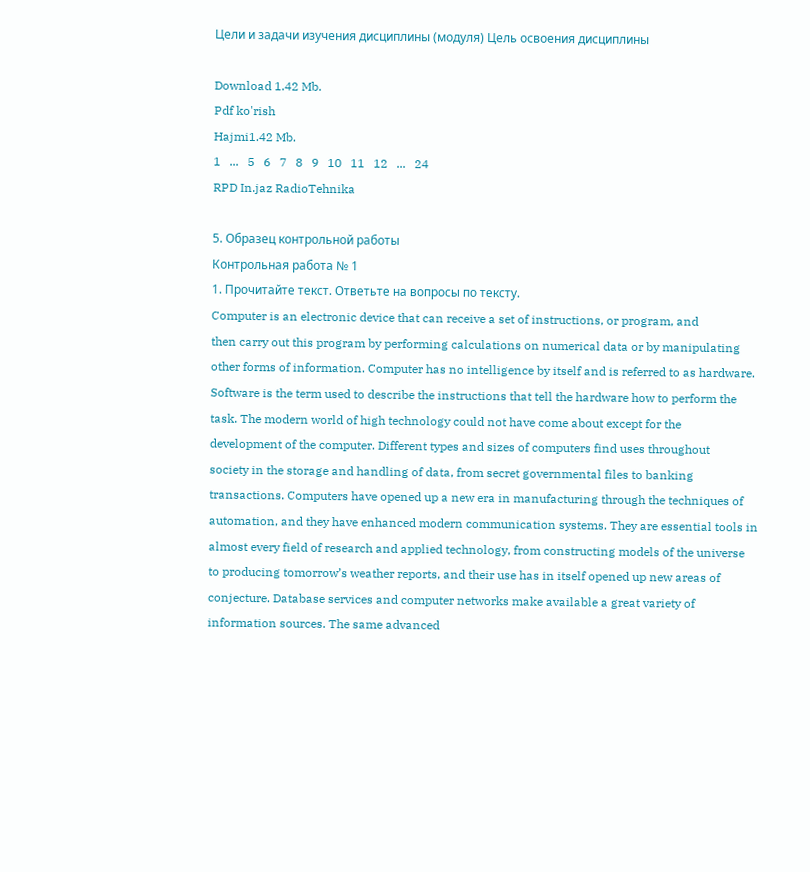Цели и задачи изучения дисциплины (модуля) Цель освоения дисциплины

Download 1.42 Mb.
Pdf ko'rish
Hajmi1.42 Mb.
1   ...   5   6   7   8   9   10   11   12   ...   24
RPD In.jaz RadioTehnika

5. Образец контрольной работы
Контрольная работа № 1
1. Прочитайте текст. Ответьте на вопросы по тексту.
Computer is an electronic device that can receive a set of instructions, or program, and
then carry out this program by performing calculations on numerical data or by manipulating
other forms of information. Computer has no intelligence by itself and is referred to as hardware.
Software is the term used to describe the instructions that tell the hardware how to perform the
task. The modern world of high technology could not have come about except for the
development of the computer. Different types and sizes of computers find uses throughout
society in the storage and handling of data, from secret governmental files to banking
transactions. Computers have opened up a new era in manufacturing through the techniques of
automation, and they have enhanced modern communication systems. They are essential tools in
almost every field of research and applied technology, from constructing models of the universe
to producing tomorrow’s weather reports, and their use has in itself opened up new areas of
conjecture. Database services and computer networks make available a great variety of
information sources. The same advanced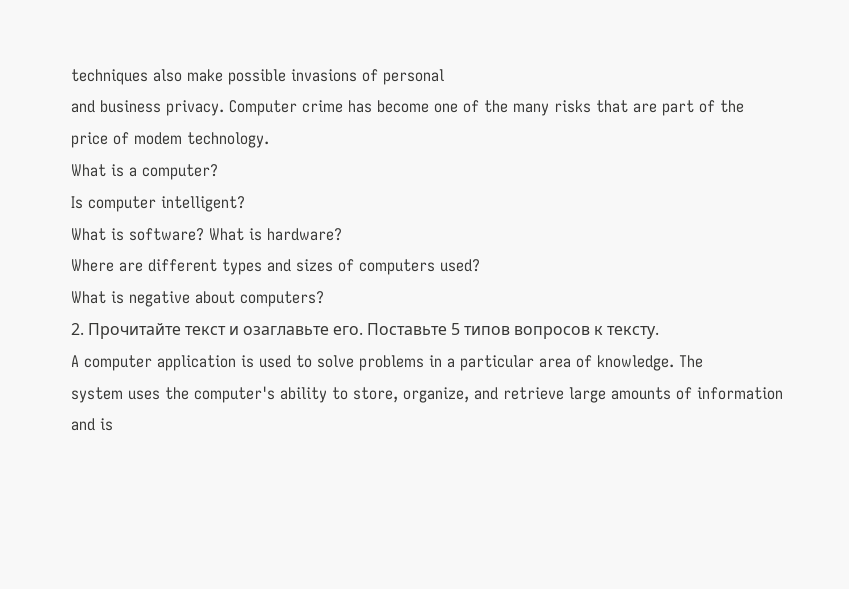techniques also make possible invasions of personal
and business privacy. Computer crime has become one of the many risks that are part of the
price of modem technology.
What is a computer?
Is computer intelligent?
What is software? What is hardware?
Where are different types and sizes of computers used?
What is negative about computers?
2. Прочитайте текст и озаглавьте его. Поставьте 5 типов вопросов к тексту.
A computer application is used to solve problems in a particular area of knowledge. The
system uses the computer's ability to store, organize, and retrieve large amounts of information
and is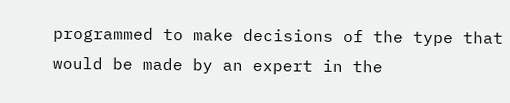programmed to make decisions of the type that would be made by an expert in the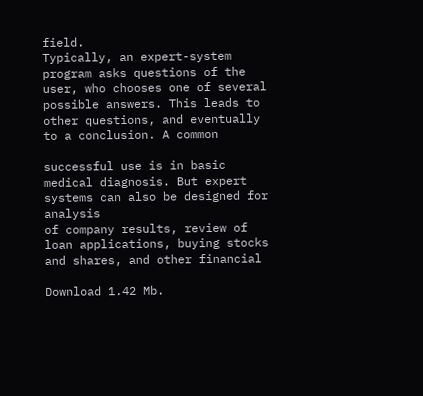field.
Typically, an expert-system program asks questions of the user, who chooses one of several
possible answers. This leads to other questions, and eventually to a conclusion. A common

successful use is in basic medical diagnosis. But expert systems can also be designed for analysis
of company results, review of loan applications, buying stocks and shares, and other financial

Download 1.42 Mb.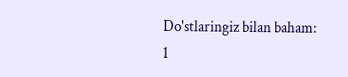Do'stlaringiz bilan baham:
1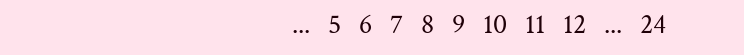...   5   6   7   8   9   10   11   12   ...   24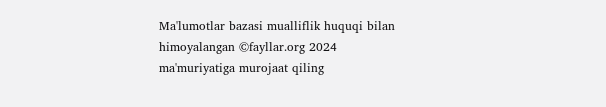Ma'lumotlar bazasi mualliflik huquqi bilan himoyalangan ©fayllar.org 2024
ma'muriyatiga murojaat qiling